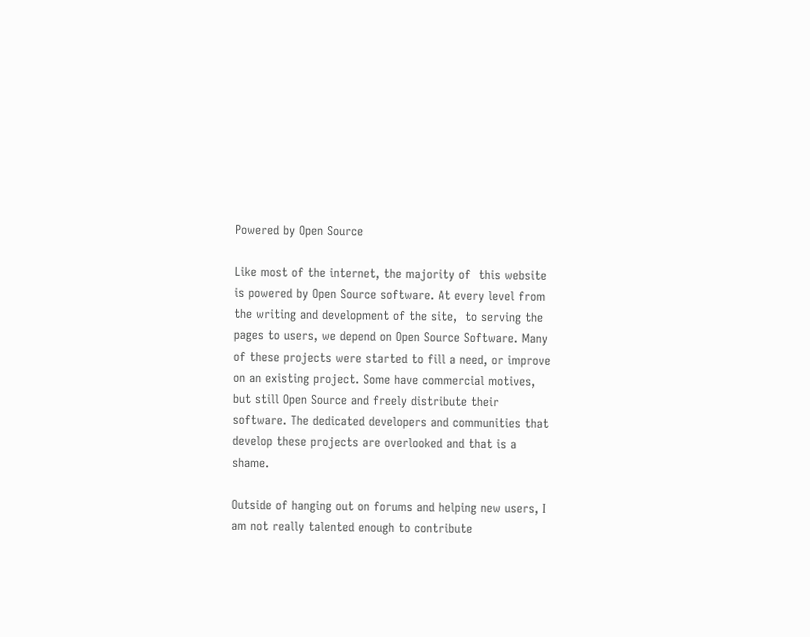Powered by Open Source

Like most of the internet, the majority of  this website is powered by Open Source software. At every level from the writing and development of the site,  to serving the pages to users, we depend on Open Source Software. Many of these projects were started to fill a need, or improve on an existing project. Some have commercial motives, but still Open Source and freely distribute their software. The dedicated developers and communities that develop these projects are overlooked and that is a shame.

Outside of hanging out on forums and helping new users, I am not really talented enough to contribute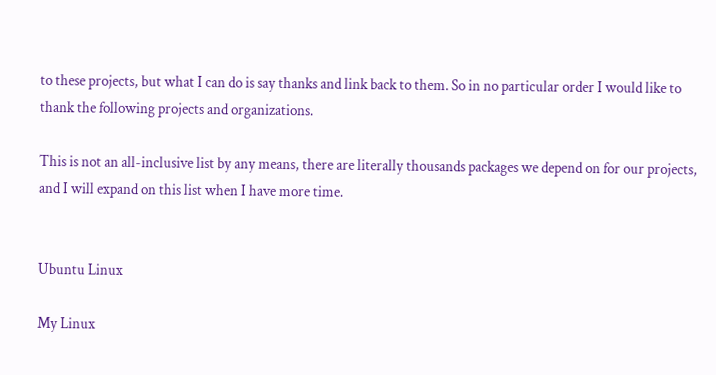to these projects, but what I can do is say thanks and link back to them. So in no particular order I would like to thank the following projects and organizations.

This is not an all-inclusive list by any means, there are literally thousands packages we depend on for our projects, and I will expand on this list when I have more time.


Ubuntu Linux

My Linux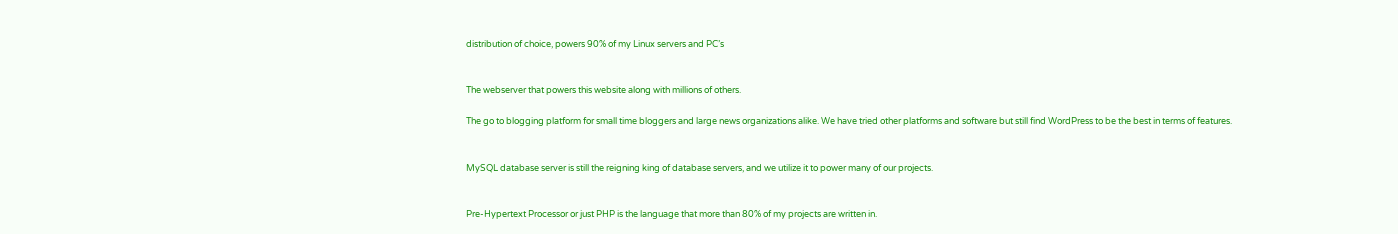distribution of choice, powers 90% of my Linux servers and PC’s


The webserver that powers this website along with millions of others.

The go to blogging platform for small time bloggers and large news organizations alike. We have tried other platforms and software but still find WordPress to be the best in terms of features.


MySQL database server is still the reigning king of database servers, and we utilize it to power many of our projects.


Pre-Hypertext Processor or just PHP is the language that more than 80% of my projects are written in.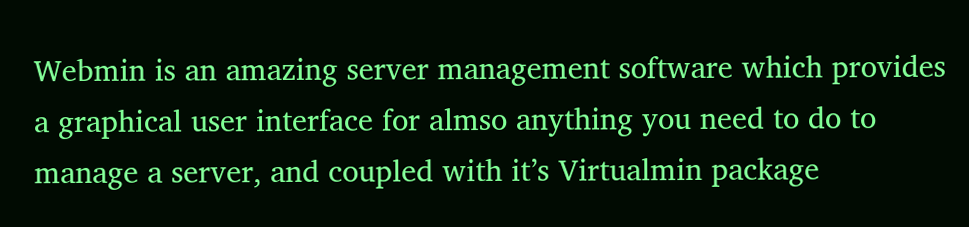Webmin is an amazing server management software which provides a graphical user interface for almso anything you need to do to manage a server, and coupled with it’s Virtualmin package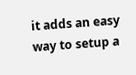it adds an easy way to setup a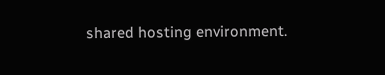shared hosting environment.